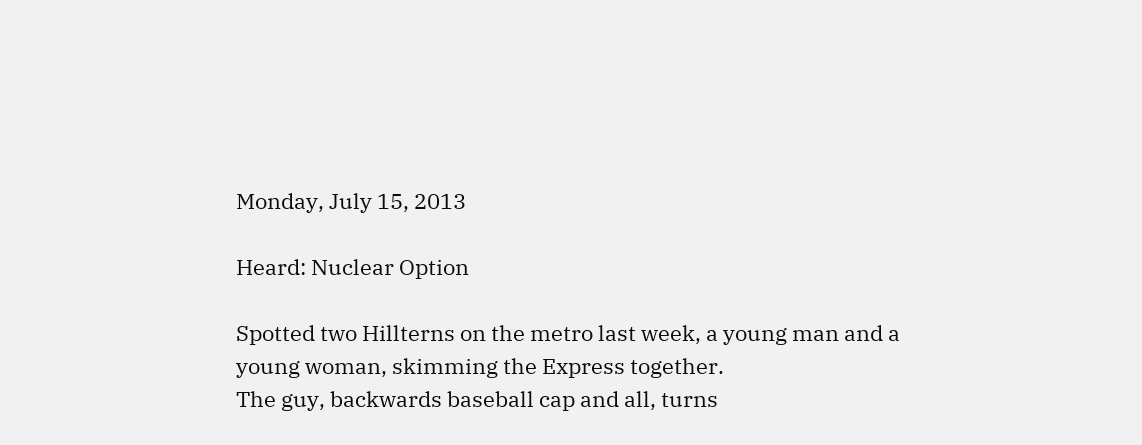Monday, July 15, 2013

Heard: Nuclear Option

Spotted two Hillterns on the metro last week, a young man and a young woman, skimming the Express together.
The guy, backwards baseball cap and all, turns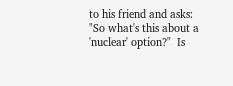to his friend and asks: "So what's this about a 'nuclear' option?"  Is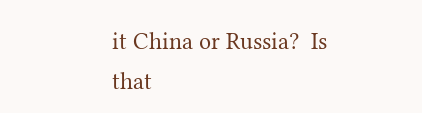it China or Russia?  Is that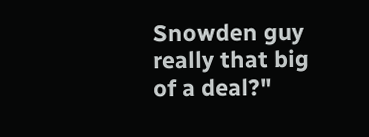Snowden guy really that big of a deal?"